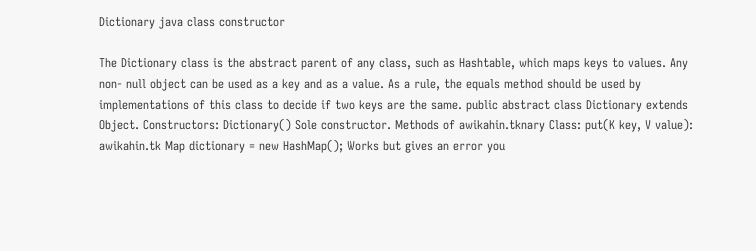Dictionary java class constructor

The Dictionary class is the abstract parent of any class, such as Hashtable, which maps keys to values. Any non- null object can be used as a key and as a value. As a rule, the equals method should be used by implementations of this class to decide if two keys are the same. public abstract class Dictionary extends Object. Constructors: Dictionary() Sole constructor. Methods of awikahin.tknary Class: put(K key, V value): awikahin.tk Map dictionary = new HashMap(); Works but gives an error you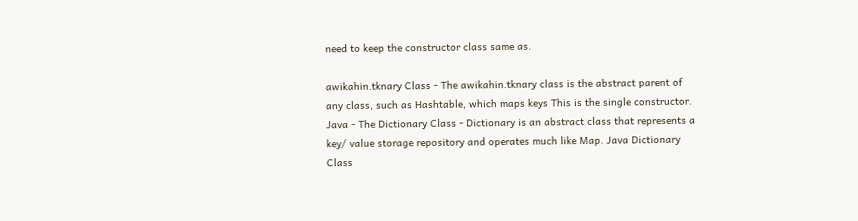need to keep the constructor class same as.

awikahin.tknary Class - The awikahin.tknary class is the abstract parent of any class, such as Hashtable, which maps keys This is the single constructor. Java - The Dictionary Class - Dictionary is an abstract class that represents a key/ value storage repository and operates much like Map. Java Dictionary Class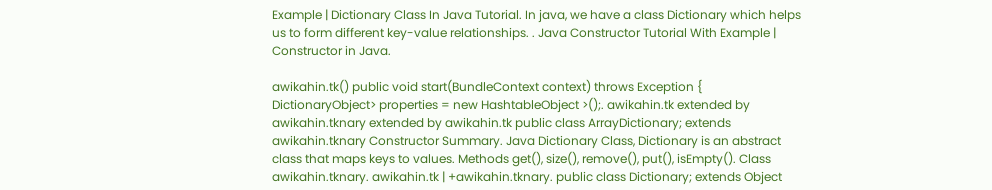Example | Dictionary Class In Java Tutorial. In java, we have a class Dictionary which helps us to form different key-value relationships. . Java Constructor Tutorial With Example | Constructor in Java.

awikahin.tk() public void start(BundleContext context) throws Exception { DictionaryObject> properties = new HashtableObject >();. awikahin.tk extended by awikahin.tknary extended by awikahin.tk public class ArrayDictionary; extends awikahin.tknary Constructor Summary. Java Dictionary Class, Dictionary is an abstract class that maps keys to values. Methods get(), size(), remove(), put(), isEmpty(). Class awikahin.tknary. awikahin.tk | +awikahin.tknary. public class Dictionary; extends Object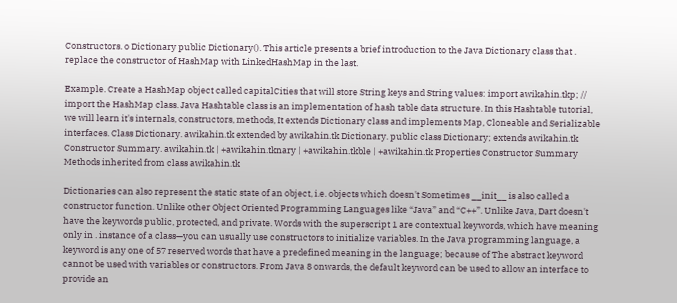Constructors. o Dictionary public Dictionary(). This article presents a brief introduction to the Java Dictionary class that . replace the constructor of HashMap with LinkedHashMap in the last.

Example. Create a HashMap object called capitalCities that will store String keys and String values: import awikahin.tkp; // import the HashMap class. Java Hashtable class is an implementation of hash table data structure. In this Hashtable tutorial, we will learn it's internals, constructors, methods, It extends Dictionary class and implements Map, Cloneable and Serializable interfaces. Class Dictionary. awikahin.tk extended by awikahin.tk Dictionary. public class Dictionary; extends awikahin.tk Constructor Summary. awikahin.tk | +awikahin.tknary | +awikahin.tkble | +awikahin.tk Properties Constructor Summary Methods inherited from class awikahin.tk

Dictionaries can also represent the static state of an object, i.e. objects which doesn't Sometimes __init__ is also called a constructor function. Unlike other Object Oriented Programming Languages like “Java” and “C++”. Unlike Java, Dart doesn't have the keywords public, protected, and private. Words with the superscript 1 are contextual keywords, which have meaning only in . instance of a class—you can usually use constructors to initialize variables. In the Java programming language, a keyword is any one of 57 reserved words that have a predefined meaning in the language; because of The abstract keyword cannot be used with variables or constructors. From Java 8 onwards, the default keyword can be used to allow an interface to provide an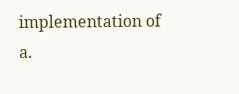implementation of a.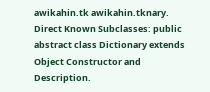awikahin.tk awikahin.tknary. Direct Known Subclasses: public abstract class Dictionary extends Object Constructor and Description.